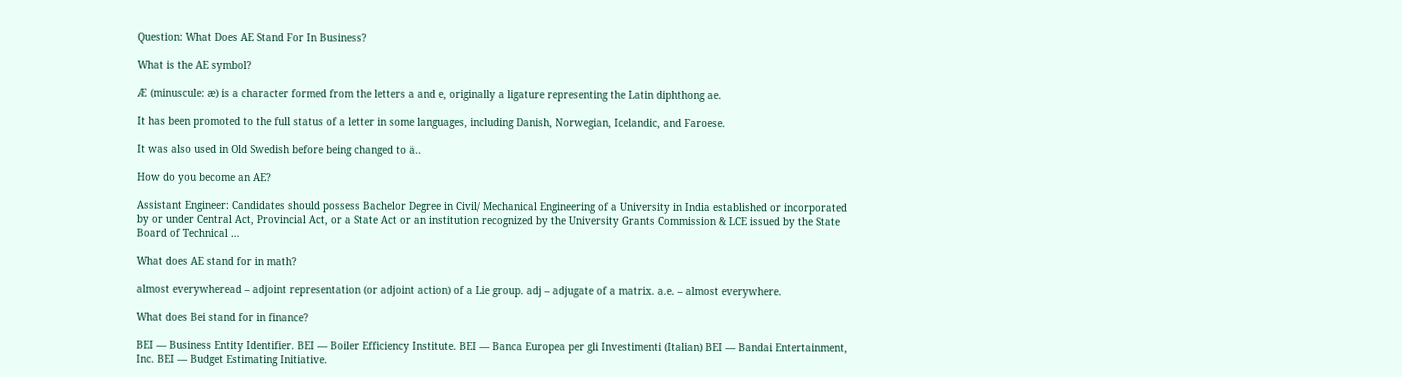Question: What Does AE Stand For In Business?

What is the AE symbol?

Æ (minuscule: æ) is a character formed from the letters a and e, originally a ligature representing the Latin diphthong ae.

It has been promoted to the full status of a letter in some languages, including Danish, Norwegian, Icelandic, and Faroese.

It was also used in Old Swedish before being changed to ä..

How do you become an AE?

Assistant Engineer: Candidates should possess Bachelor Degree in Civil/ Mechanical Engineering of a University in India established or incorporated by or under Central Act, Provincial Act, or a State Act or an institution recognized by the University Grants Commission & LCE issued by the State Board of Technical …

What does AE stand for in math?

almost everywheread – adjoint representation (or adjoint action) of a Lie group. adj – adjugate of a matrix. a.e. – almost everywhere.

What does Bei stand for in finance?

BEI — Business Entity Identifier. BEI — Boiler Efficiency Institute. BEI — Banca Europea per gli Investimenti (Italian) BEI — Bandai Entertainment, Inc. BEI — Budget Estimating Initiative.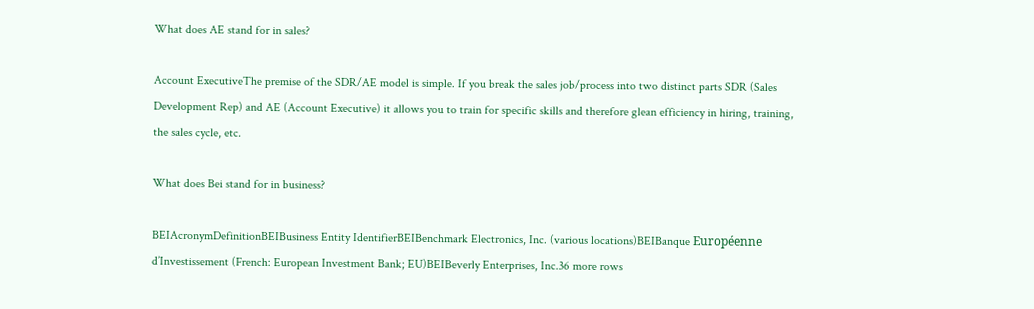What does AE stand for in sales?

Account ExecutiveThe premise of the SDR/AE model is simple. If you break the sales job/process into two distinct parts SDR (Sales Development Rep) and AE (Account Executive) it allows you to train for specific skills and therefore glean efficiency in hiring, training, the sales cycle, etc.

What does Bei stand for in business?

BEIAcronymDefinitionBEIBusiness Entity IdentifierBEIBenchmark Electronics, Inc. (various locations)BEIBanque Européenne d’Investissement (French: European Investment Bank; EU)BEIBeverly Enterprises, Inc.36 more rows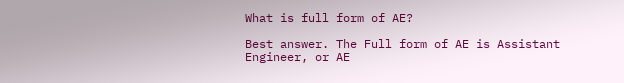What is full form of AE?

Best answer. The Full form of AE is Assistant Engineer, or AE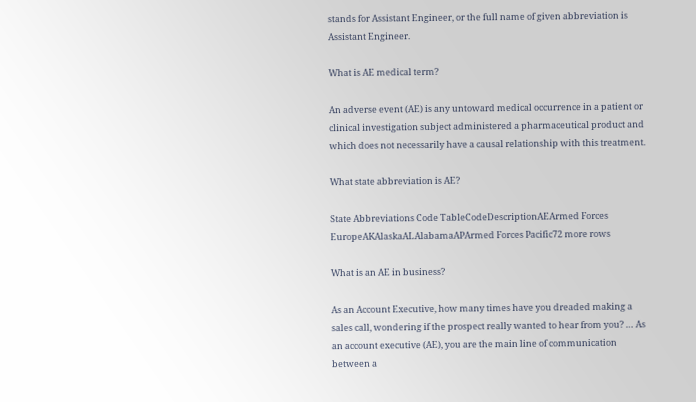stands for Assistant Engineer, or the full name of given abbreviation is Assistant Engineer.

What is AE medical term?

An adverse event (AE) is any untoward medical occurrence in a patient or clinical investigation subject administered a pharmaceutical product and which does not necessarily have a causal relationship with this treatment.

What state abbreviation is AE?

State Abbreviations Code TableCodeDescriptionAEArmed Forces EuropeAKAlaskaALAlabamaAPArmed Forces Pacific72 more rows

What is an AE in business?

As an Account Executive, how many times have you dreaded making a sales call, wondering if the prospect really wanted to hear from you? … As an account executive (AE), you are the main line of communication between a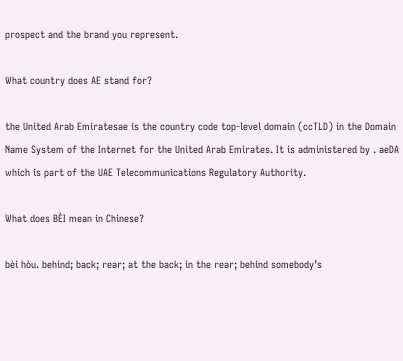prospect and the brand you represent.

What country does AE stand for?

the United Arab Emiratesae is the country code top-level domain (ccTLD) in the Domain Name System of the Internet for the United Arab Emirates. It is administered by . aeDA which is part of the UAE Telecommunications Regulatory Authority.

What does BÈI mean in Chinese?

bèi hòu. behind; back; rear; at the back; in the rear; behind somebody’s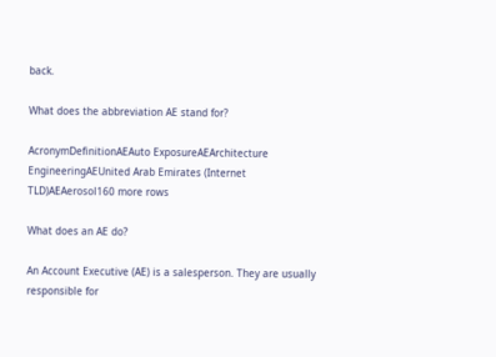back.

What does the abbreviation AE stand for?

AcronymDefinitionAEAuto ExposureAEArchitecture EngineeringAEUnited Arab Emirates (Internet TLD)AEAerosol160 more rows

What does an AE do?

An Account Executive (AE) is a salesperson. They are usually responsible for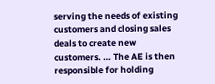serving the needs of existing customers and closing sales deals to create new customers. … The AE is then responsible for holding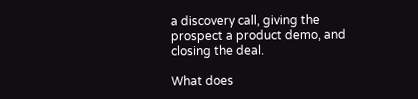a discovery call, giving the prospect a product demo, and closing the deal.

What does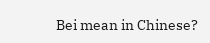Bei mean in Chinese?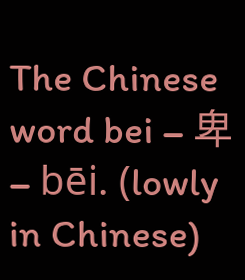The Chinese word bei – 卑 – bēi. (lowly in Chinese)